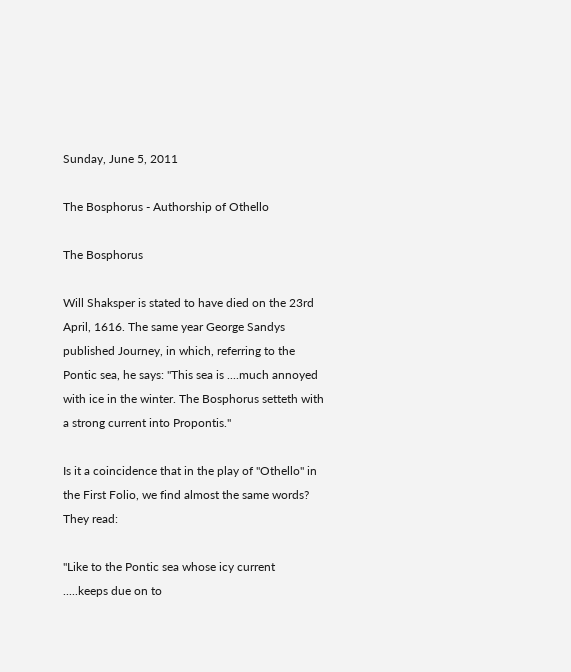Sunday, June 5, 2011

The Bosphorus - Authorship of Othello

The Bosphorus

Will Shaksper is stated to have died on the 23rd April, 1616. The same year George Sandys published Journey, in which, referring to the Pontic sea, he says: "This sea is ....much annoyed with ice in the winter. The Bosphorus setteth with a strong current into Propontis."

Is it a coincidence that in the play of "Othello" in the First Folio, we find almost the same words? They read:

"Like to the Pontic sea whose icy current
.....keeps due on to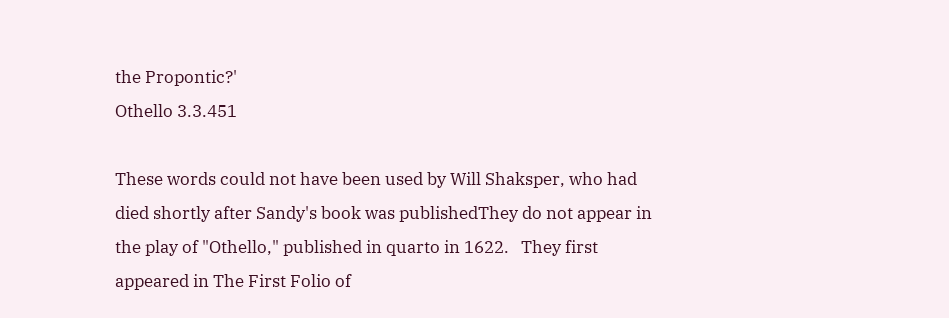the Propontic?'
Othello 3.3.451

These words could not have been used by Will Shaksper, who had died shortly after Sandy's book was publishedThey do not appear in the play of "Othello," published in quarto in 1622.   They first appeared in The First Folio of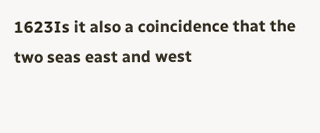1623Is it also a coincidence that the two seas east and west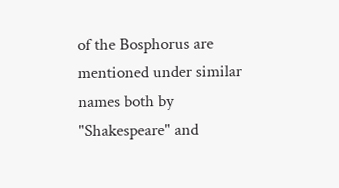of the Bosphorus are mentioned under similar names both by "Shakespeare" and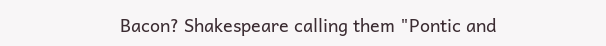Bacon? Shakespeare calling them "Pontic and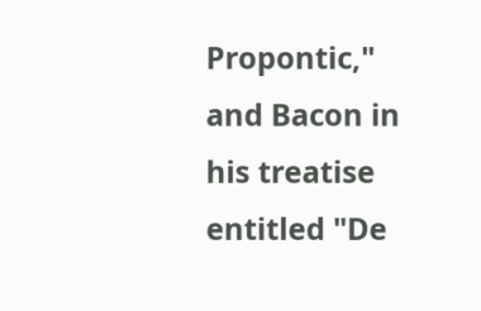Propontic," and Bacon in his treatise entitled "De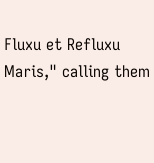Fluxu et Refluxu Maris," calling them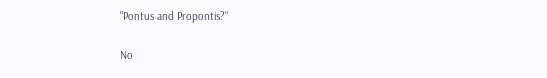"Pontus and Propontis?"

No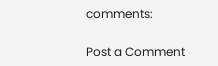comments:

Post a Comment